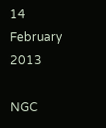14 February 2013

NGC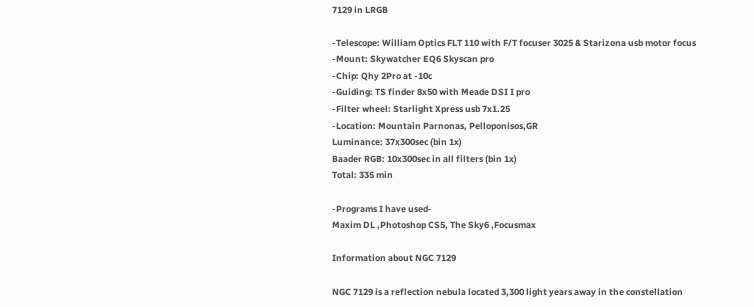7129 in LRGB

-Telescope: William Optics FLT 110 with F/T focuser 3025 & Starizona usb motor focus
-Mount: Skywatcher EQ6 Skyscan pro
-Chip: Qhy 2Pro at -10c
-Guiding: TS finder 8x50 with Meade DSI I pro
-Filter wheel: Starlight Xpress usb 7x1.25
-Location: Mountain Parnonas, Pelloponisos,GR
Luminance: 37x300sec (bin 1x)
Baader RGB: 10x300sec in all filters (bin 1x)
Total: 335 min

-Programs I have used-
Maxim DL ,Photoshop CS5, The Sky6 ,Focusmax

Information about NGC 7129

NGC 7129 is a reflection nebula located 3,300 light years away in the constellation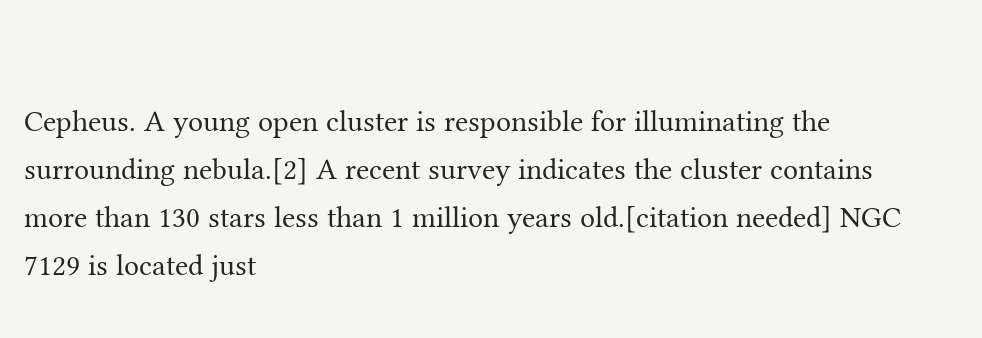Cepheus. A young open cluster is responsible for illuminating the surrounding nebula.[2] A recent survey indicates the cluster contains more than 130 stars less than 1 million years old.[citation needed] NGC 7129 is located just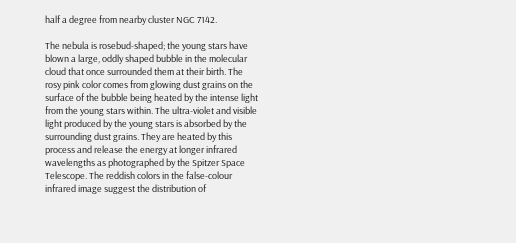half a degree from nearby cluster NGC 7142.

The nebula is rosebud-shaped; the young stars have blown a large, oddly shaped bubble in the molecular cloud that once surrounded them at their birth. The rosy pink color comes from glowing dust grains on the surface of the bubble being heated by the intense light from the young stars within. The ultra-violet and visible light produced by the young stars is absorbed by the surrounding dust grains. They are heated by this process and release the energy at longer infrared wavelengths as photographed by the Spitzer Space Telescope. The reddish colors in the false-colour infrared image suggest the distribution of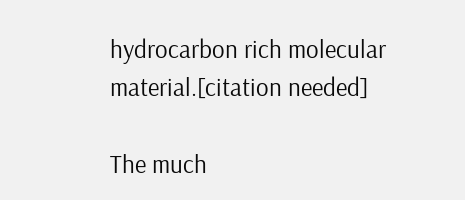hydrocarbon rich molecular material.[citation needed]

The much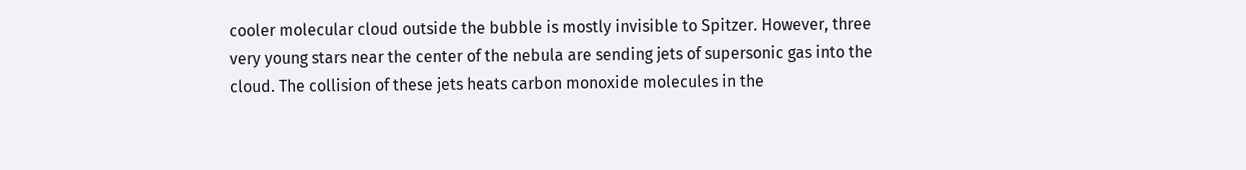cooler molecular cloud outside the bubble is mostly invisible to Spitzer. However, three very young stars near the center of the nebula are sending jets of supersonic gas into the cloud. The collision of these jets heats carbon monoxide molecules in the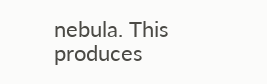nebula. This produces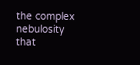the complex nebulosity that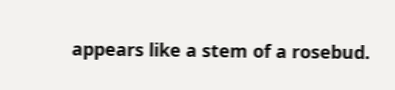appears like a stem of a rosebud.